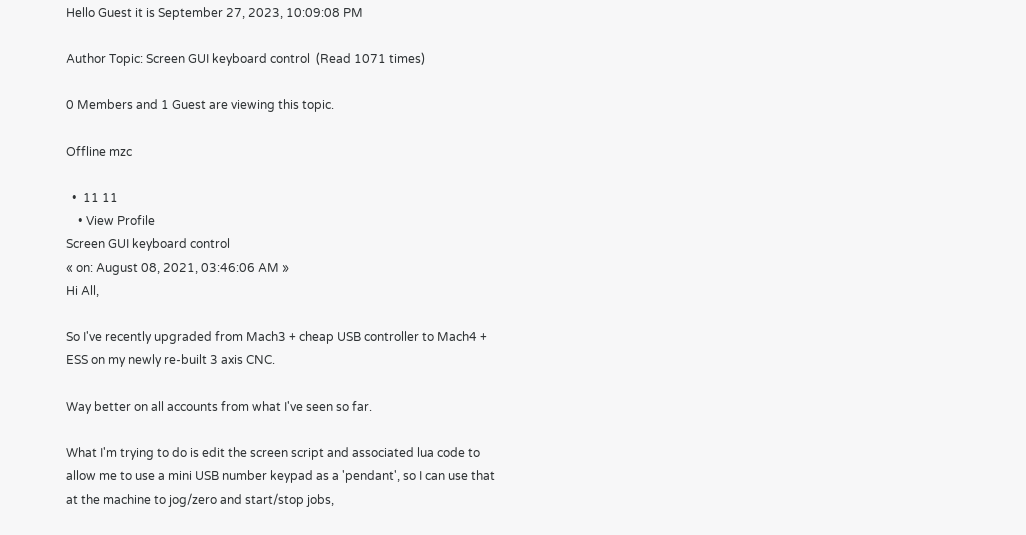Hello Guest it is September 27, 2023, 10:09:08 PM

Author Topic: Screen GUI keyboard control  (Read 1071 times)

0 Members and 1 Guest are viewing this topic.

Offline mzc

  •  11 11
    • View Profile
Screen GUI keyboard control
« on: August 08, 2021, 03:46:06 AM »
Hi All,

So I've recently upgraded from Mach3 + cheap USB controller to Mach4 + ESS on my newly re-built 3 axis CNC.

Way better on all accounts from what I've seen so far.

What I'm trying to do is edit the screen script and associated lua code to allow me to use a mini USB number keypad as a 'pendant', so I can use that at the machine to jog/zero and start/stop jobs,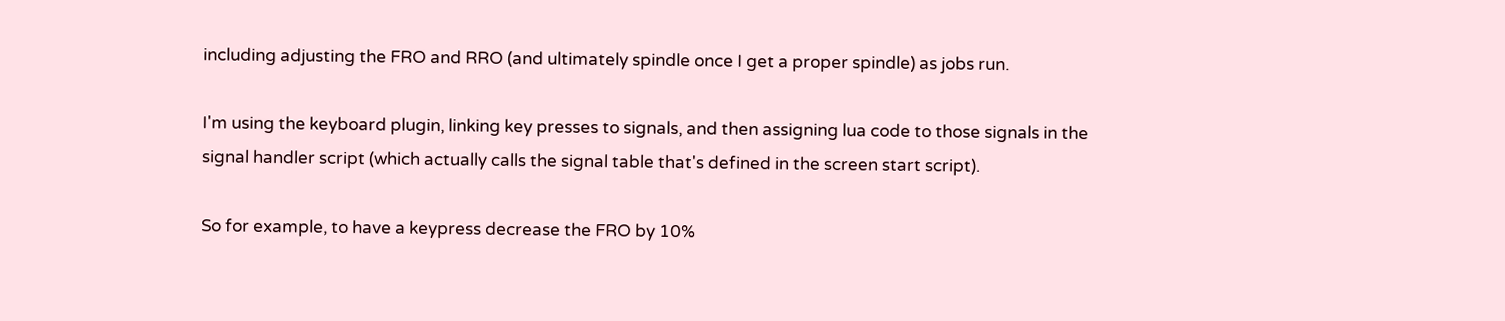including adjusting the FRO and RRO (and ultimately spindle once I get a proper spindle) as jobs run.

I'm using the keyboard plugin, linking key presses to signals, and then assigning lua code to those signals in the signal handler script (which actually calls the signal table that's defined in the screen start script).

So for example, to have a keypress decrease the FRO by 10%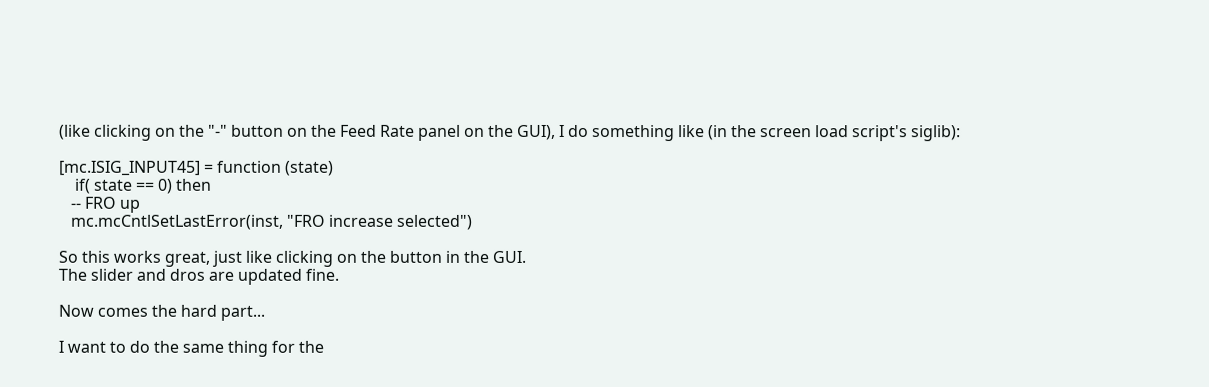(like clicking on the "-" button on the Feed Rate panel on the GUI), I do something like (in the screen load script's siglib):

[mc.ISIG_INPUT45] = function (state)
    if( state == 0) then
   -- FRO up
   mc.mcCntlSetLastError(inst, "FRO increase selected")

So this works great, just like clicking on the button in the GUI.
The slider and dros are updated fine.

Now comes the hard part...

I want to do the same thing for the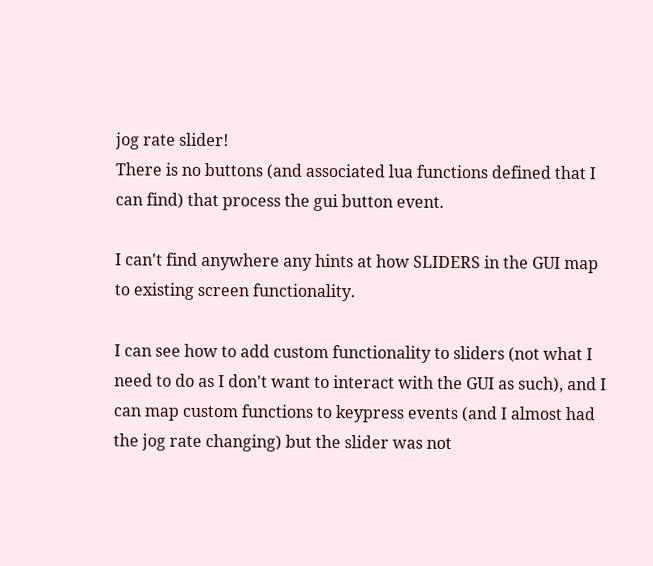jog rate slider!
There is no buttons (and associated lua functions defined that I can find) that process the gui button event.

I can't find anywhere any hints at how SLIDERS in the GUI map to existing screen functionality.

I can see how to add custom functionality to sliders (not what I need to do as I don't want to interact with the GUI as such), and I can map custom functions to keypress events (and I almost had the jog rate changing) but the slider was not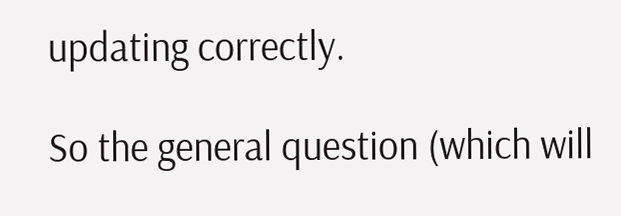updating correctly.

So the general question (which will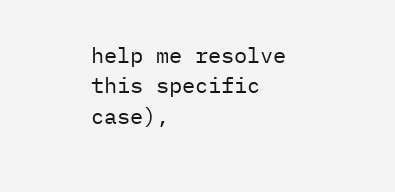help me resolve this specific case),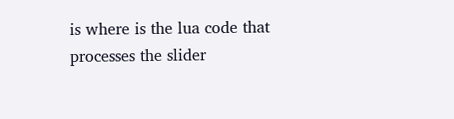is where is the lua code that processes the slider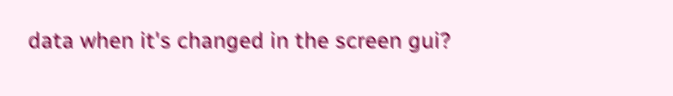data when it's changed in the screen gui?